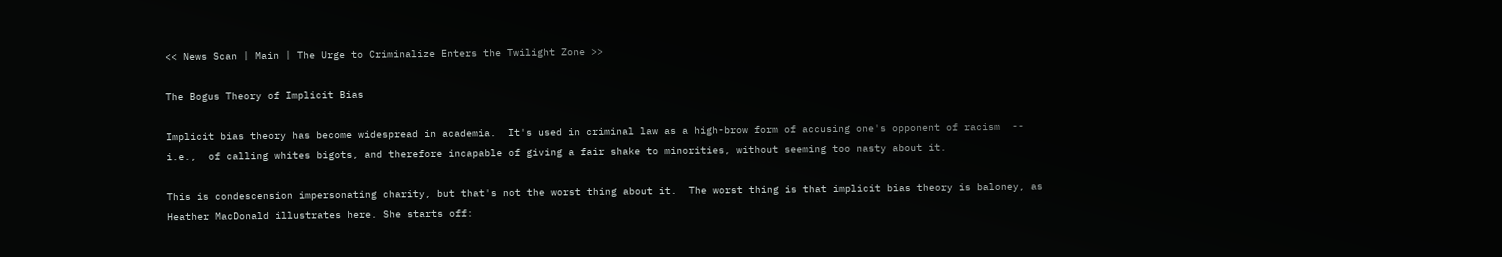<< News Scan | Main | The Urge to Criminalize Enters the Twilight Zone >>

The Bogus Theory of Implicit Bias

Implicit bias theory has become widespread in academia.  It's used in criminal law as a high-brow form of accusing one's opponent of racism  --  i.e.,  of calling whites bigots, and therefore incapable of giving a fair shake to minorities, without seeming too nasty about it.

This is condescension impersonating charity, but that's not the worst thing about it.  The worst thing is that implicit bias theory is baloney, as Heather MacDonald illustrates here. She starts off: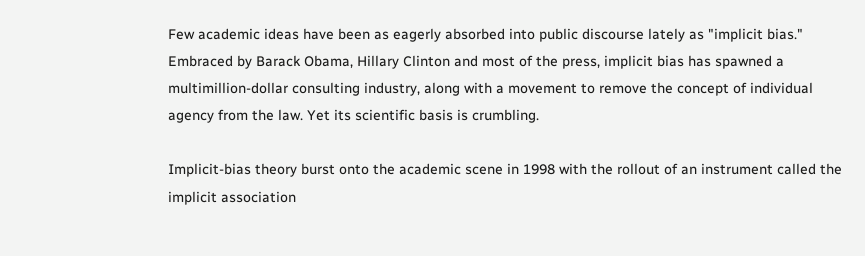Few academic ideas have been as eagerly absorbed into public discourse lately as "implicit bias." Embraced by Barack Obama, Hillary Clinton and most of the press, implicit bias has spawned a multimillion-dollar consulting industry, along with a movement to remove the concept of individual agency from the law. Yet its scientific basis is crumbling.

Implicit-bias theory burst onto the academic scene in 1998 with the rollout of an instrument called the implicit association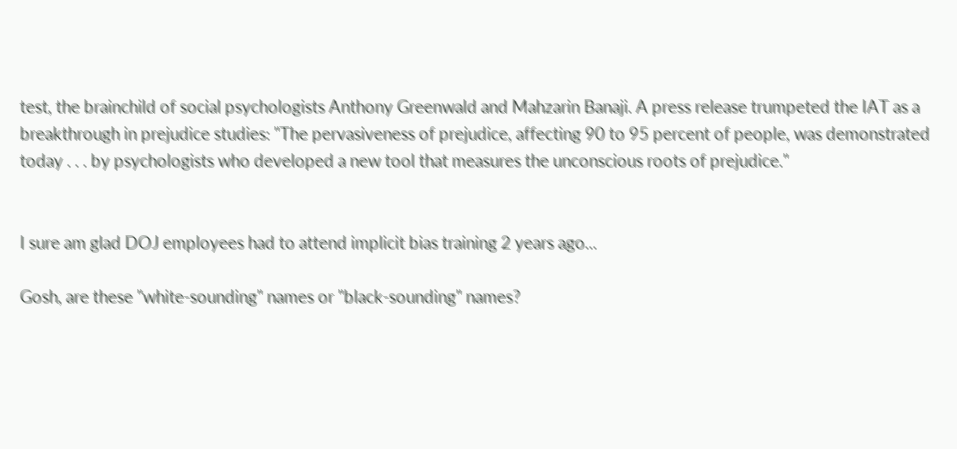test, the brainchild of social psychologists Anthony Greenwald and Mahzarin Banaji. A press release trumpeted the IAT as a breakthrough in prejudice studies: "The pervasiveness of prejudice, affecting 90 to 95 percent of people, was demonstrated today . . . by psychologists who developed a new tool that measures the unconscious roots of prejudice."


I sure am glad DOJ employees had to attend implicit bias training 2 years ago...

Gosh, are these "white-sounding" names or "black-sounding" names?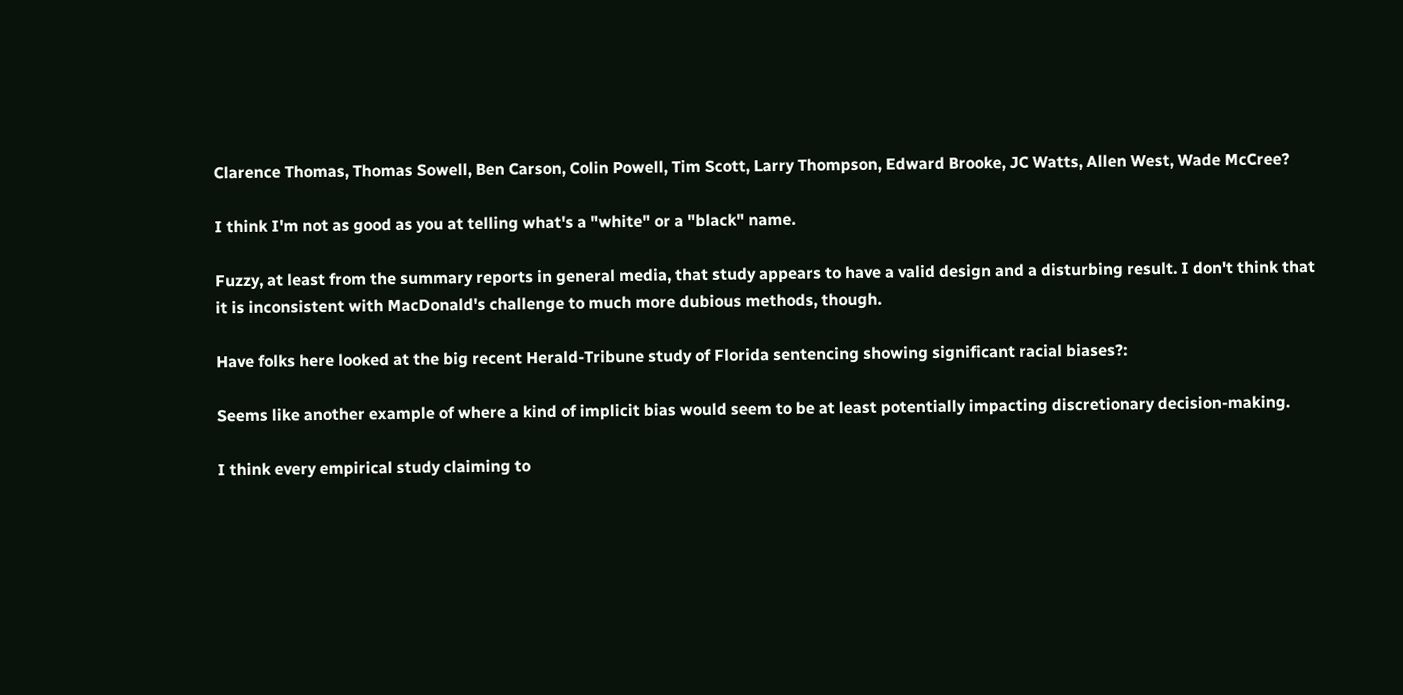Clarence Thomas, Thomas Sowell, Ben Carson, Colin Powell, Tim Scott, Larry Thompson, Edward Brooke, JC Watts, Allen West, Wade McCree?

I think I'm not as good as you at telling what's a "white" or a "black" name.

Fuzzy, at least from the summary reports in general media, that study appears to have a valid design and a disturbing result. I don't think that it is inconsistent with MacDonald's challenge to much more dubious methods, though.

Have folks here looked at the big recent Herald-Tribune study of Florida sentencing showing significant racial biases?:

Seems like another example of where a kind of implicit bias would seem to be at least potentially impacting discretionary decision-making.

I think every empirical study claiming to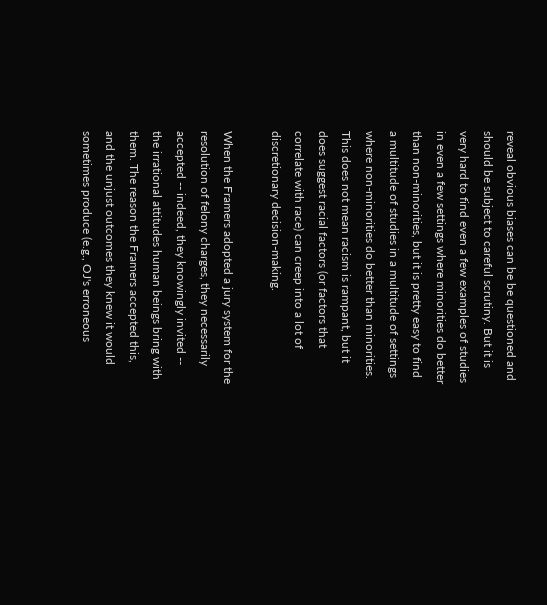reveal obvious biases can be be questioned and should be subject to careful scrutiny. But it is very hard to find even a few examples of studies in even a few settings where minorities do better than non-minorities, but it is pretty easy to find a multitude of studies in a multitude of settings where non-minorities do better than minorities. This does not mean racism is rampant, but it does suggest racial factors (or factors that correlate with race) can creep into a lot of discretionary decision-making.

When the Framers adopted a jury system for the resolution of felony charges, they necessarily accepted -- indeed, they knowingly invited -- the irrational attitudes human beings bring with them. The reason the Framers accepted this, and the unjust outcomes they knew it would sometimes produce (e.g., OJ's erroneous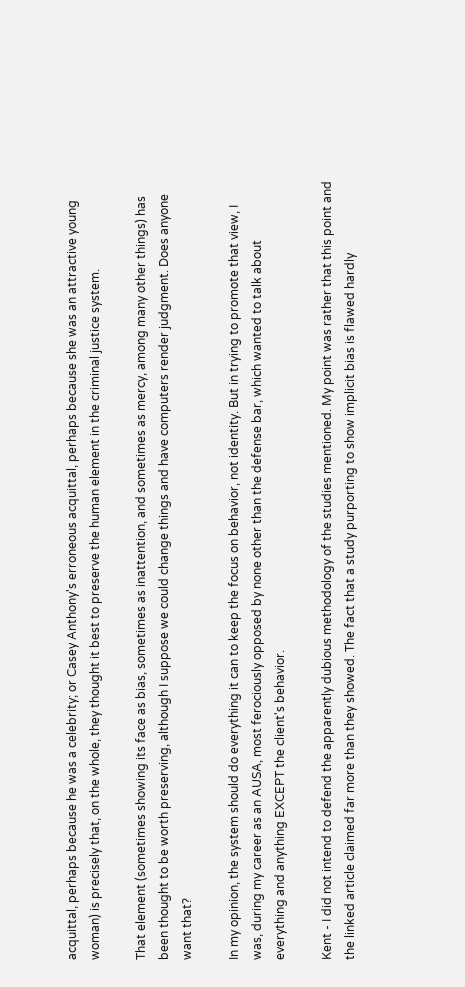acquittal, perhaps because he was a celebrity; or Casey Anthony's erroneous acquittal, perhaps because she was an attractive young woman) is precisely that, on the whole, they thought it best to preserve the human element in the criminal justice system.

That element (sometimes showing its face as bias, sometimes as inattention, and sometimes as mercy, among many other things) has been thought to be worth preserving, although I suppose we could change things and have computers render judgment. Does anyone want that?

In my opinion, the system should do everything it can to keep the focus on behavior, not identity. But in trying to promote that view, I was, during my career as an AUSA, most ferociously opposed by none other than the defense bar, which wanted to talk about everything and anything EXCEPT the client's behavior.

Kent - I did not intend to defend the apparently dubious methodology of the studies mentioned. My point was rather that this point and the linked article claimed far more than they showed. The fact that a study purporting to show implicit bias is flawed hardly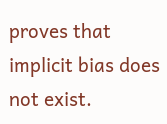proves that implicit bias does not exist.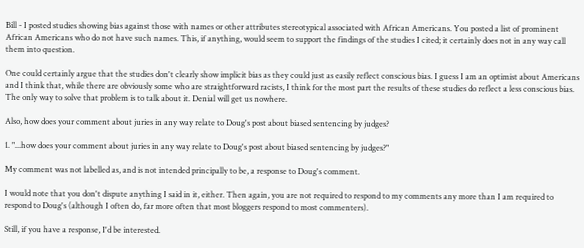Bill - I posted studies showing bias against those with names or other attributes stereotypical associated with African Americans. You posted a list of prominent African Americans who do not have such names. This, if anything, would seem to support the findings of the studies I cited; it certainly does not in any way call them into question.

One could certainly argue that the studies don't clearly show implicit bias as they could just as easily reflect conscious bias. I guess I am an optimist about Americans and I think that, while there are obviously some who are straightforward racists, I think for the most part the results of these studies do reflect a less conscious bias. The only way to solve that problem is to talk about it. Denial will get us nowhere.

Also, how does your comment about juries in any way relate to Doug's post about biased sentencing by judges?

1. "...how does your comment about juries in any way relate to Doug's post about biased sentencing by judges?"

My comment was not labelled as, and is not intended principally to be, a response to Doug's comment.

I would note that you don't dispute anything I said in it, either. Then again, you are not required to respond to my comments any more than I am required to respond to Doug's (although I often do, far more often that most bloggers respond to most commenters).

Still, if you have a response, I'd be interested.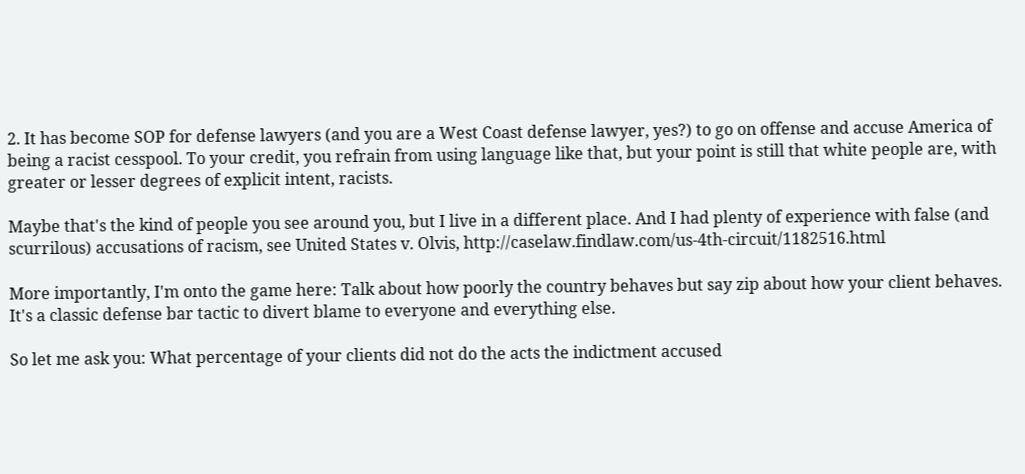2. It has become SOP for defense lawyers (and you are a West Coast defense lawyer, yes?) to go on offense and accuse America of being a racist cesspool. To your credit, you refrain from using language like that, but your point is still that white people are, with greater or lesser degrees of explicit intent, racists.

Maybe that's the kind of people you see around you, but I live in a different place. And I had plenty of experience with false (and scurrilous) accusations of racism, see United States v. Olvis, http://caselaw.findlaw.com/us-4th-circuit/1182516.html

More importantly, I'm onto the game here: Talk about how poorly the country behaves but say zip about how your client behaves. It's a classic defense bar tactic to divert blame to everyone and everything else.

So let me ask you: What percentage of your clients did not do the acts the indictment accused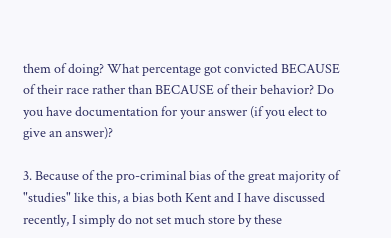them of doing? What percentage got convicted BECAUSE of their race rather than BECAUSE of their behavior? Do you have documentation for your answer (if you elect to give an answer)?

3. Because of the pro-criminal bias of the great majority of "studies" like this, a bias both Kent and I have discussed recently, I simply do not set much store by these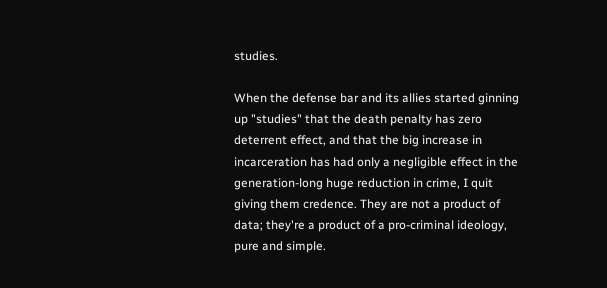studies.

When the defense bar and its allies started ginning up "studies" that the death penalty has zero deterrent effect, and that the big increase in incarceration has had only a negligible effect in the generation-long huge reduction in crime, I quit giving them credence. They are not a product of data; they're a product of a pro-criminal ideology, pure and simple.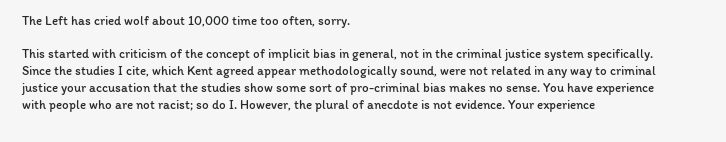The Left has cried wolf about 10,000 time too often, sorry.

This started with criticism of the concept of implicit bias in general, not in the criminal justice system specifically. Since the studies I cite, which Kent agreed appear methodologically sound, were not related in any way to criminal justice your accusation that the studies show some sort of pro-criminal bias makes no sense. You have experience with people who are not racist; so do I. However, the plural of anecdote is not evidence. Your experience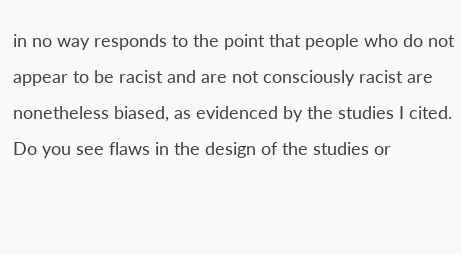in no way responds to the point that people who do not appear to be racist and are not consciously racist are nonetheless biased, as evidenced by the studies I cited. Do you see flaws in the design of the studies or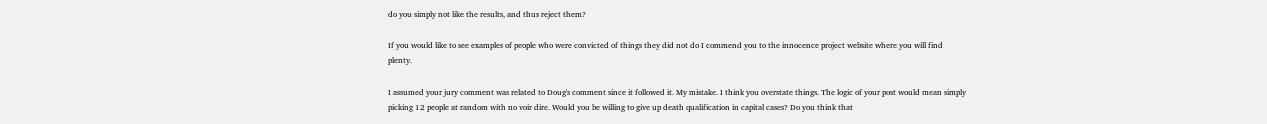do you simply not like the results, and thus reject them?

If you would like to see examples of people who were convicted of things they did not do I commend you to the innocence project website where you will find plenty.

I assumed your jury comment was related to Doug's comment since it followed it. My mistake. I think you overstate things. The logic of your post would mean simply picking 12 people at random with no voir dire. Would you be willing to give up death qualification in capital cases? Do you think that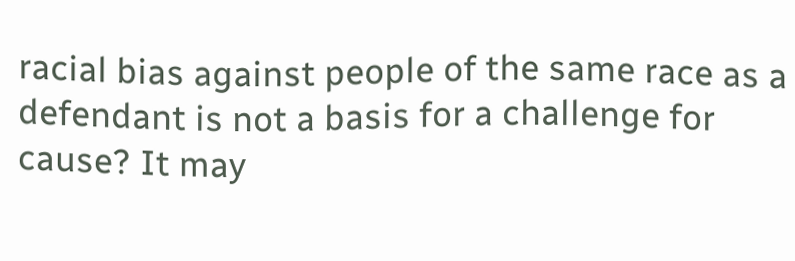racial bias against people of the same race as a defendant is not a basis for a challenge for cause? It may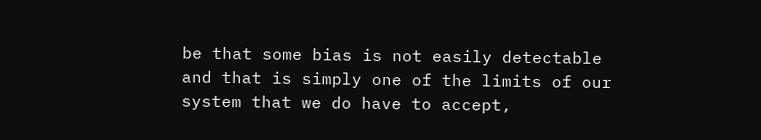be that some bias is not easily detectable and that is simply one of the limits of our system that we do have to accept,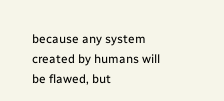because any system created by humans will be flawed, but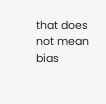that does not mean bias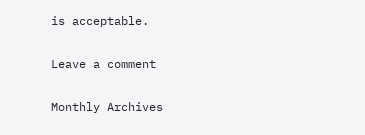is acceptable.

Leave a comment

Monthly Archives